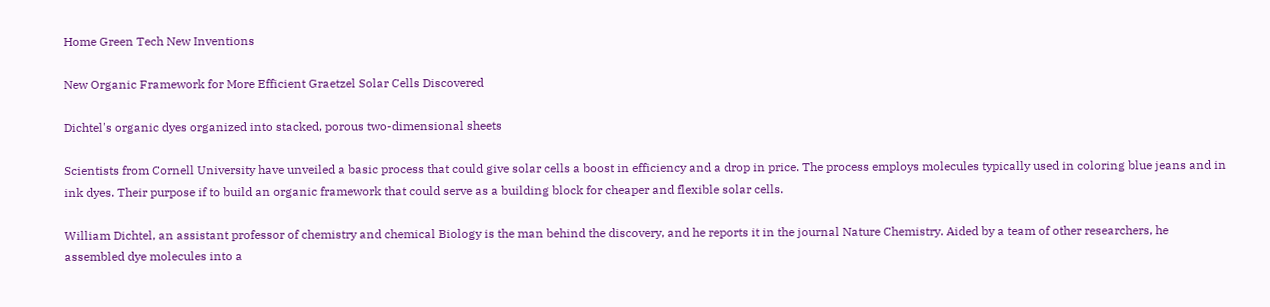Home Green Tech New Inventions

New Organic Framework for More Efficient Graetzel Solar Cells Discovered

Dichtel's organic dyes organized into stacked, porous two-dimensional sheets

Scientists from Cornell University have unveiled a basic process that could give solar cells a boost in efficiency and a drop in price. The process employs molecules typically used in coloring blue jeans and in ink dyes. Their purpose if to build an organic framework that could serve as a building block for cheaper and flexible solar cells.

William Dichtel, an assistant professor of chemistry and chemical Biology is the man behind the discovery, and he reports it in the journal Nature Chemistry. Aided by a team of other researchers, he assembled dye molecules into a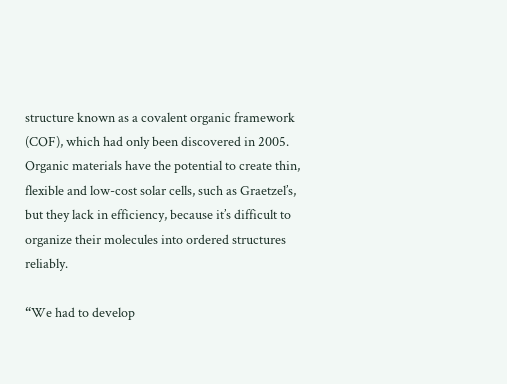structure known as a covalent organic framework (COF), which had only been discovered in 2005. Organic materials have the potential to create thin, flexible and low-cost solar cells, such as Graetzel’s, but they lack in efficiency, because it’s difficult to organize their molecules into ordered structures reliably.

“We had to develop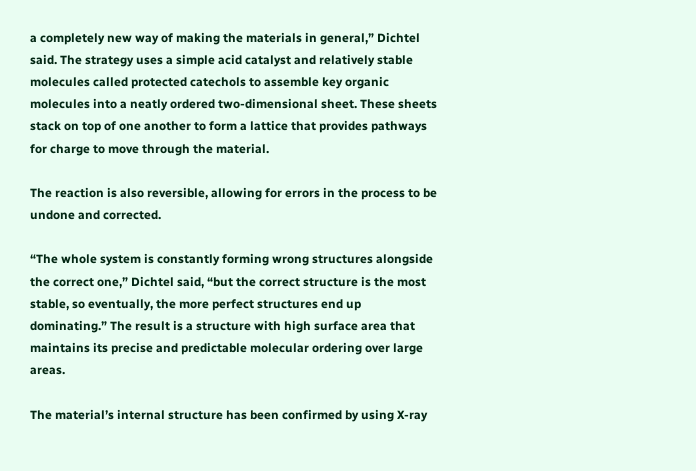a completely new way of making the materials in general,” Dichtel said. The strategy uses a simple acid catalyst and relatively stable molecules called protected catechols to assemble key organic molecules into a neatly ordered two-dimensional sheet. These sheets stack on top of one another to form a lattice that provides pathways for charge to move through the material.

The reaction is also reversible, allowing for errors in the process to be undone and corrected.

“The whole system is constantly forming wrong structures alongside the correct one,” Dichtel said, “but the correct structure is the most stable, so eventually, the more perfect structures end up dominating.” The result is a structure with high surface area that maintains its precise and predictable molecular ordering over large areas.

The material’s internal structure has been confirmed by using X-ray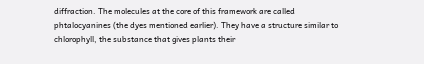diffraction. The molecules at the core of this framework are called phtalocyanines (the dyes mentioned earlier). They have a structure similar to chlorophyll, the substance that gives plants their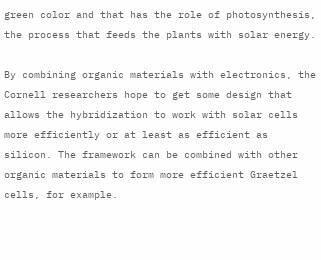green color and that has the role of photosynthesis, the process that feeds the plants with solar energy.

By combining organic materials with electronics, the Cornell researchers hope to get some design that allows the hybridization to work with solar cells more efficiently or at least as efficient as silicon. The framework can be combined with other organic materials to form more efficient Graetzel cells, for example.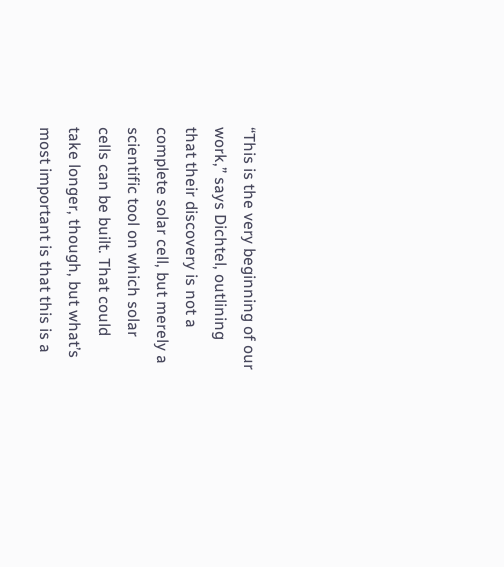“This is the very beginning of our work,” says Dichtel, outlining that their discovery is not a complete solar cell, but merely a scientific tool on which solar cells can be built. That could take longer, though, but what’s most important is that this is a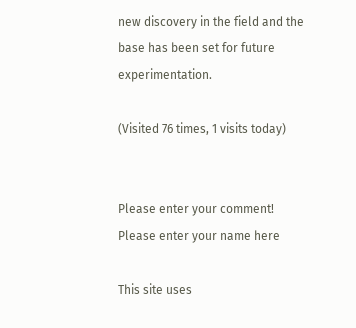new discovery in the field and the base has been set for future experimentation.

(Visited 76 times, 1 visits today)


Please enter your comment!
Please enter your name here

This site uses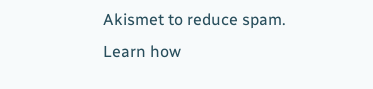Akismet to reduce spam. Learn how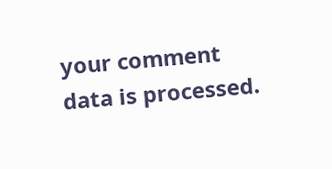your comment data is processed.